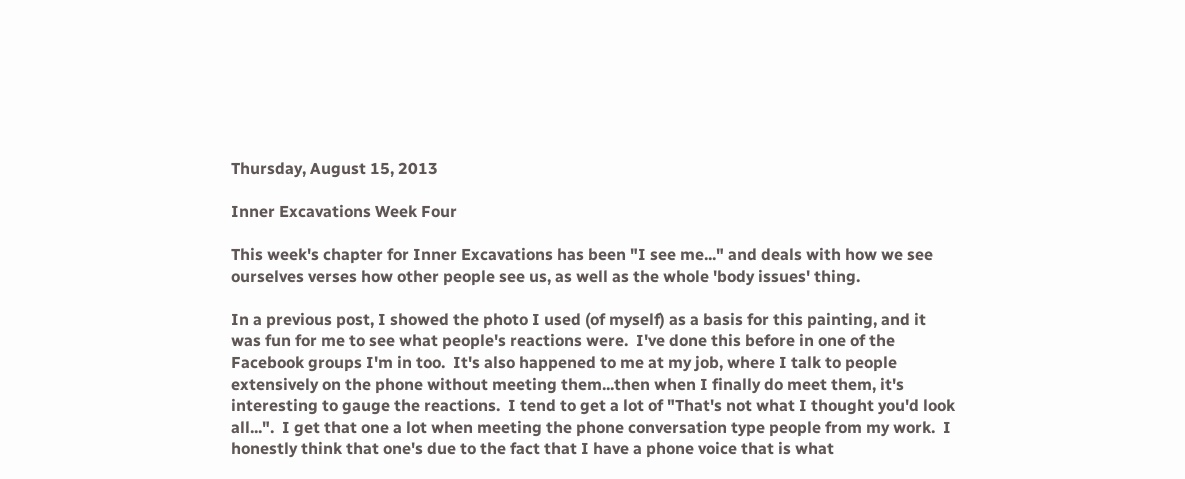Thursday, August 15, 2013

Inner Excavations Week Four

This week's chapter for Inner Excavations has been "I see me..." and deals with how we see ourselves verses how other people see us, as well as the whole 'body issues' thing.

In a previous post, I showed the photo I used (of myself) as a basis for this painting, and it was fun for me to see what people's reactions were.  I've done this before in one of the Facebook groups I'm in too.  It's also happened to me at my job, where I talk to people extensively on the phone without meeting them...then when I finally do meet them, it's interesting to gauge the reactions.  I tend to get a lot of "That's not what I thought you'd look all...".  I get that one a lot when meeting the phone conversation type people from my work.  I honestly think that one's due to the fact that I have a phone voice that is what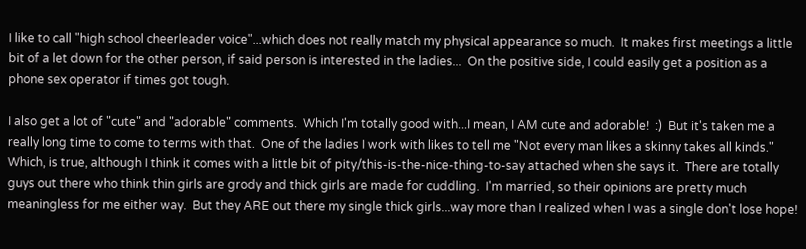I like to call "high school cheerleader voice"...which does not really match my physical appearance so much.  It makes first meetings a little bit of a let down for the other person, if said person is interested in the ladies...  On the positive side, I could easily get a position as a phone sex operator if times got tough.

I also get a lot of "cute" and "adorable" comments.  Which I'm totally good with...I mean, I AM cute and adorable!  :)  But it's taken me a really long time to come to terms with that.  One of the ladies I work with likes to tell me "Not every man likes a skinny takes all kinds."  Which, is true, although I think it comes with a little bit of pity/this-is-the-nice-thing-to-say attached when she says it.  There are totally guys out there who think thin girls are grody and thick girls are made for cuddling.  I'm married, so their opinions are pretty much meaningless for me either way.  But they ARE out there my single thick girls...way more than I realized when I was a single don't lose hope!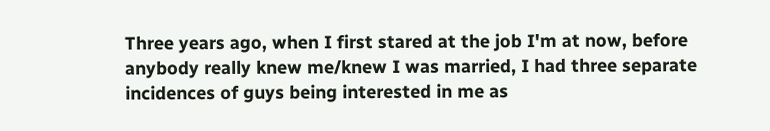Three years ago, when I first stared at the job I'm at now, before anybody really knew me/knew I was married, I had three separate incidences of guys being interested in me as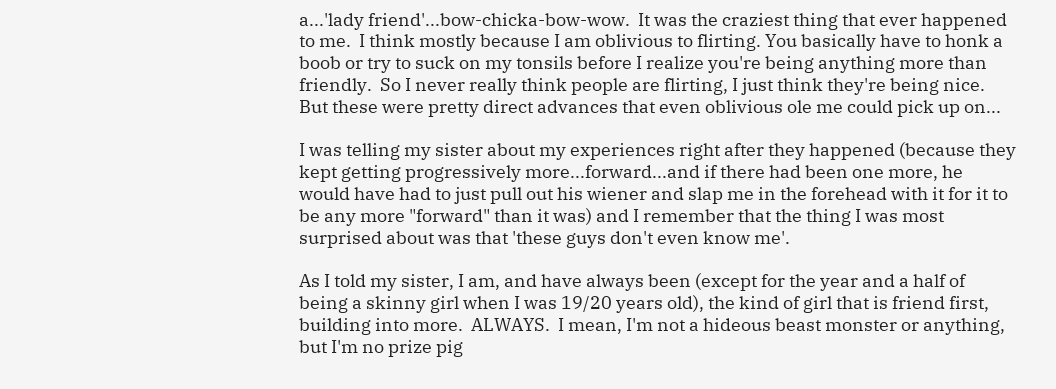a...'lady friend'...bow-chicka-bow-wow.  It was the craziest thing that ever happened to me.  I think mostly because I am oblivious to flirting. You basically have to honk a boob or try to suck on my tonsils before I realize you're being anything more than friendly.  So I never really think people are flirting, I just think they're being nice.  But these were pretty direct advances that even oblivious ole me could pick up on...

I was telling my sister about my experiences right after they happened (because they kept getting progressively more...forward...and if there had been one more, he would have had to just pull out his wiener and slap me in the forehead with it for it to be any more "forward" than it was) and I remember that the thing I was most surprised about was that 'these guys don't even know me'.

As I told my sister, I am, and have always been (except for the year and a half of being a skinny girl when I was 19/20 years old), the kind of girl that is friend first, building into more.  ALWAYS.  I mean, I'm not a hideous beast monster or anything, but I'm no prize pig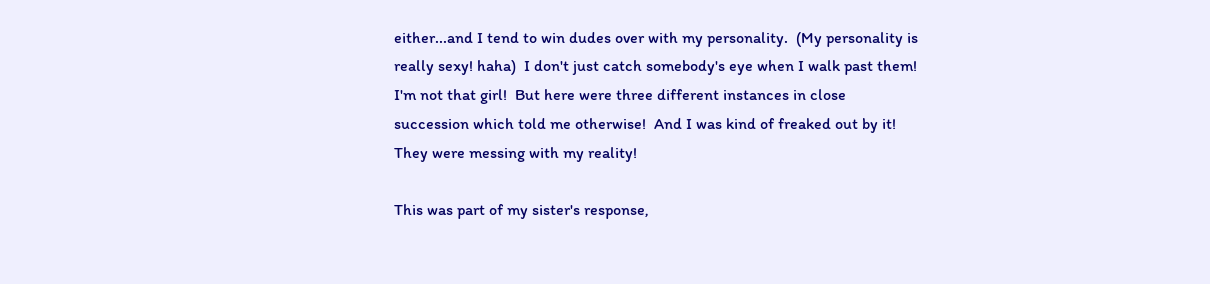either...and I tend to win dudes over with my personality.  (My personality is really sexy! haha)  I don't just catch somebody's eye when I walk past them!  I'm not that girl!  But here were three different instances in close succession which told me otherwise!  And I was kind of freaked out by it!  They were messing with my reality!

This was part of my sister's response,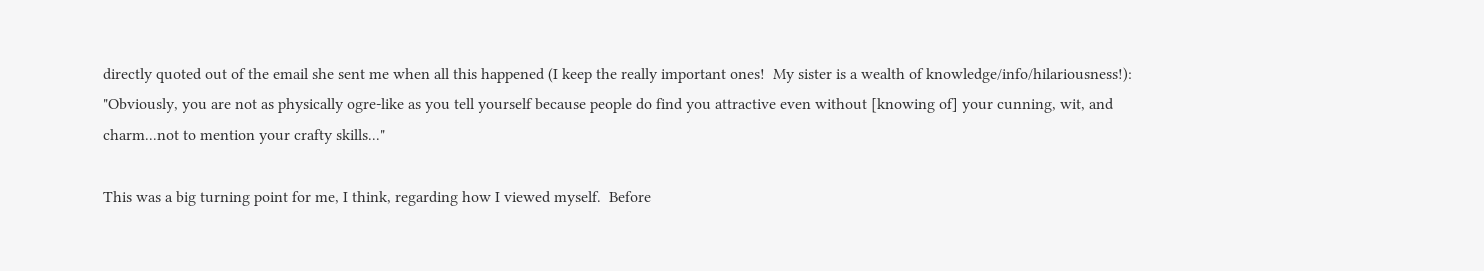directly quoted out of the email she sent me when all this happened (I keep the really important ones!  My sister is a wealth of knowledge/info/hilariousness!): "Obviously, you are not as physically ogre-like as you tell yourself because people do find you attractive even without [knowing of] your cunning, wit, and charm...not to mention your crafty skills..."

This was a big turning point for me, I think, regarding how I viewed myself.  Before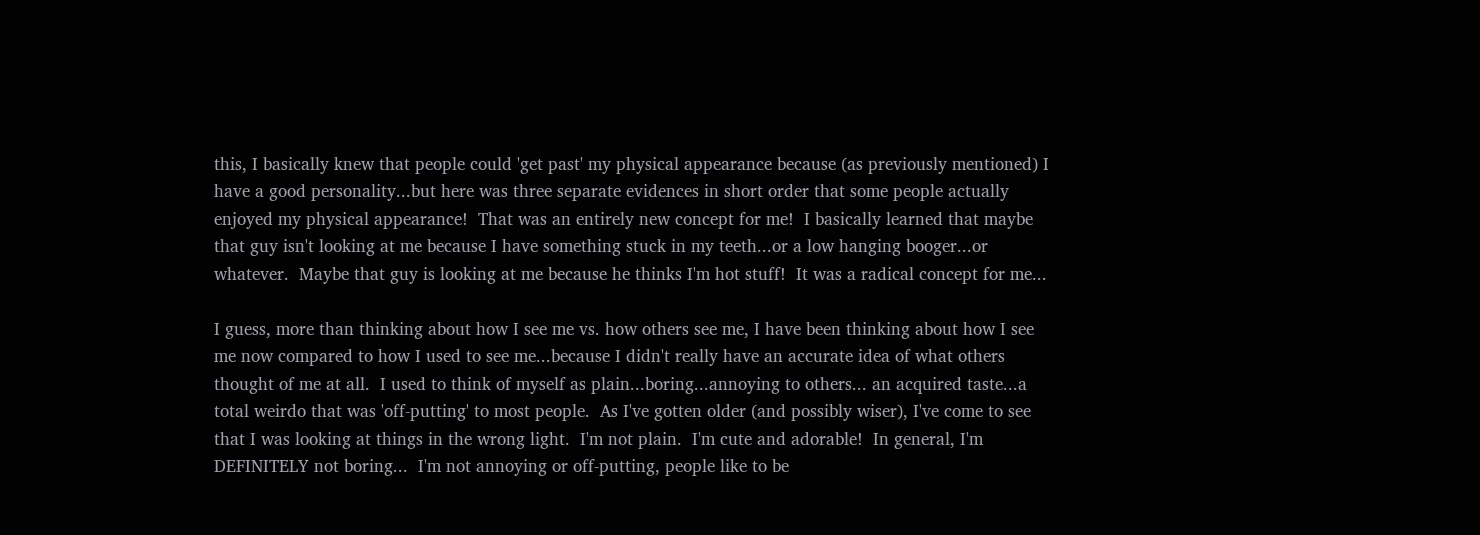this, I basically knew that people could 'get past' my physical appearance because (as previously mentioned) I have a good personality...but here was three separate evidences in short order that some people actually enjoyed my physical appearance!  That was an entirely new concept for me!  I basically learned that maybe that guy isn't looking at me because I have something stuck in my teeth...or a low hanging booger...or whatever.  Maybe that guy is looking at me because he thinks I'm hot stuff!  It was a radical concept for me...

I guess, more than thinking about how I see me vs. how others see me, I have been thinking about how I see me now compared to how I used to see me...because I didn't really have an accurate idea of what others thought of me at all.  I used to think of myself as plain...boring...annoying to others... an acquired taste...a total weirdo that was 'off-putting' to most people.  As I've gotten older (and possibly wiser), I've come to see that I was looking at things in the wrong light.  I'm not plain.  I'm cute and adorable!  In general, I'm DEFINITELY not boring...  I'm not annoying or off-putting, people like to be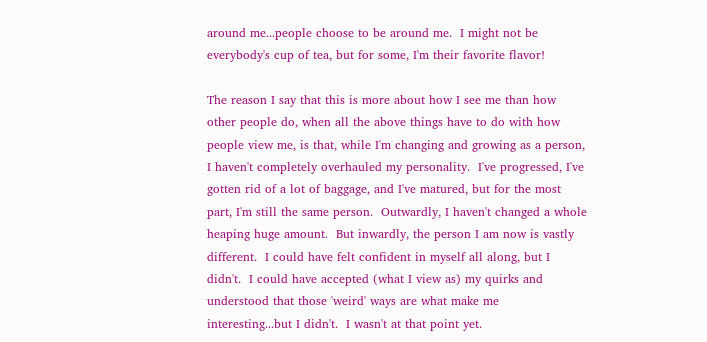around me...people choose to be around me.  I might not be everybody's cup of tea, but for some, I'm their favorite flavor!

The reason I say that this is more about how I see me than how other people do, when all the above things have to do with how people view me, is that, while I'm changing and growing as a person, I haven't completely overhauled my personality.  I've progressed, I've gotten rid of a lot of baggage, and I've matured, but for the most part, I'm still the same person.  Outwardly, I haven't changed a whole heaping huge amount.  But inwardly, the person I am now is vastly different.  I could have felt confident in myself all along, but I didn't.  I could have accepted (what I view as) my quirks and understood that those 'weird' ways are what make me interesting...but I didn't.  I wasn't at that point yet.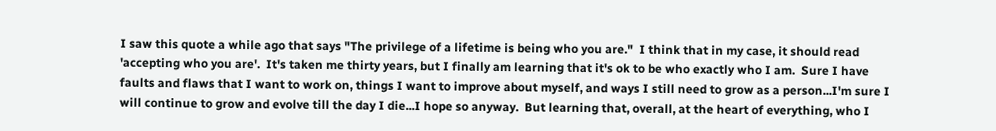I saw this quote a while ago that says "The privilege of a lifetime is being who you are."  I think that in my case, it should read 'accepting who you are'.  It's taken me thirty years, but I finally am learning that it's ok to be who exactly who I am.  Sure I have faults and flaws that I want to work on, things I want to improve about myself, and ways I still need to grow as a person...I'm sure I will continue to grow and evolve till the day I die...I hope so anyway.  But learning that, overall, at the heart of everything, who I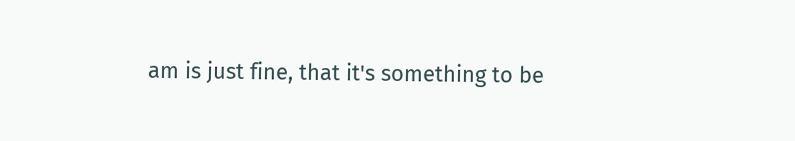am is just fine, that it's something to be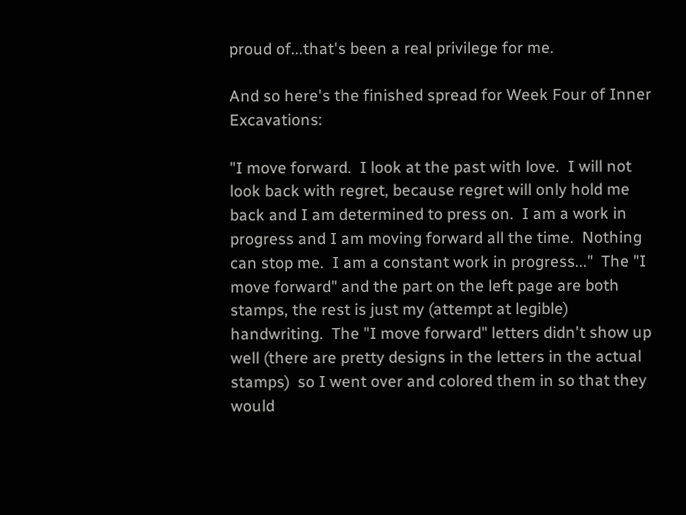proud of...that's been a real privilege for me.

And so here's the finished spread for Week Four of Inner Excavations:

"I move forward.  I look at the past with love.  I will not look back with regret, because regret will only hold me back and I am determined to press on.  I am a work in progress and I am moving forward all the time.  Nothing can stop me.  I am a constant work in progress..."  The "I move forward" and the part on the left page are both stamps, the rest is just my (attempt at legible) handwriting.  The "I move forward" letters didn't show up well (there are pretty designs in the letters in the actual stamps)  so I went over and colored them in so that they would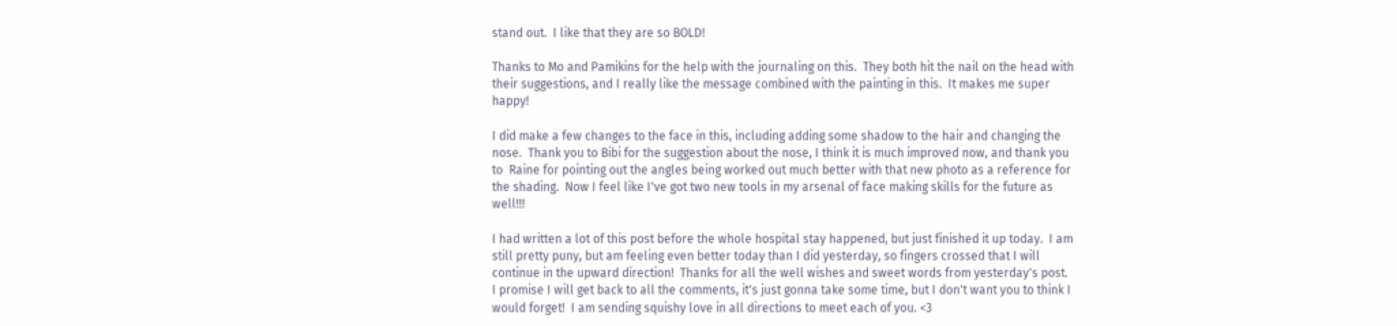stand out.  I like that they are so BOLD!

Thanks to Mo and Pamikins for the help with the journaling on this.  They both hit the nail on the head with their suggestions, and I really like the message combined with the painting in this.  It makes me super happy!

I did make a few changes to the face in this, including adding some shadow to the hair and changing the nose.  Thank you to Bibi for the suggestion about the nose, I think it is much improved now, and thank you to  Raine for pointing out the angles being worked out much better with that new photo as a reference for the shading.  Now I feel like I've got two new tools in my arsenal of face making skills for the future as well!!!

I had written a lot of this post before the whole hospital stay happened, but just finished it up today.  I am still pretty puny, but am feeling even better today than I did yesterday, so fingers crossed that I will continue in the upward direction!  Thanks for all the well wishes and sweet words from yesterday's post.  I promise I will get back to all the comments, it's just gonna take some time, but I don't want you to think I would forget!  I am sending squishy love in all directions to meet each of you. <3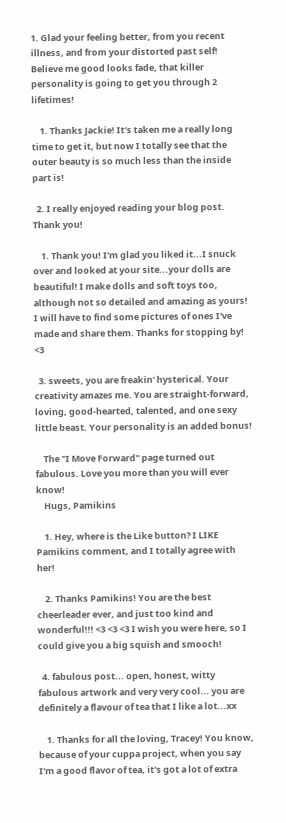1. Glad your feeling better, from you recent illness, and from your distorted past self! Believe me good looks fade, that killer personality is going to get you through 2 lifetimes!

    1. Thanks Jackie! It's taken me a really long time to get it, but now I totally see that the outer beauty is so much less than the inside part is!

  2. I really enjoyed reading your blog post. Thank you!

    1. Thank you! I'm glad you liked it...I snuck over and looked at your site...your dolls are beautiful! I make dolls and soft toys too, although not so detailed and amazing as yours! I will have to find some pictures of ones I've made and share them. Thanks for stopping by! <3

  3. sweets, you are freakin' hysterical. Your creativity amazes me. You are straight-forward, loving, good-hearted, talented, and one sexy little beast. Your personality is an added bonus!

    The "I Move Forward" page turned out fabulous. Love you more than you will ever know!
    Hugs, Pamikins

    1. Hey, where is the Like button? I LIKE Pamikins comment, and I totally agree with her!

    2. Thanks Pamikins! You are the best cheerleader ever, and just too kind and wonderful!!! <3 <3 <3 I wish you were here, so I could give you a big squish and smooch!

  4. fabulous post... open, honest, witty fabulous artwork and very very cool... you are definitely a flavour of tea that I like a lot...xx

    1. Thanks for all the loving, Tracey! You know, because of your cuppa project, when you say I'm a good flavor of tea, it's got a lot of extra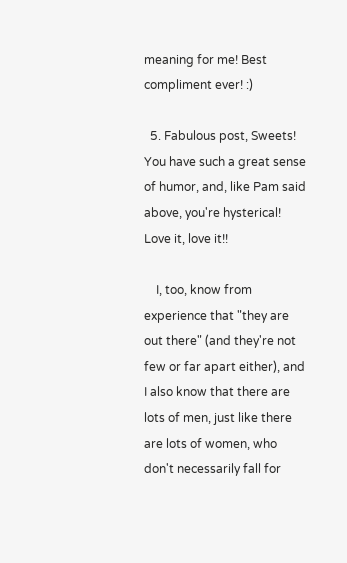meaning for me! Best compliment ever! :)

  5. Fabulous post, Sweets! You have such a great sense of humor, and, like Pam said above, you're hysterical! Love it, love it!!

    I, too, know from experience that "they are out there" (and they're not few or far apart either), and I also know that there are lots of men, just like there are lots of women, who don't necessarily fall for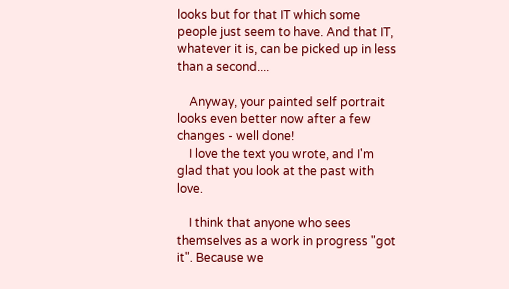looks but for that IT which some people just seem to have. And that IT, whatever it is, can be picked up in less than a second....

    Anyway, your painted self portrait looks even better now after a few changes - well done!
    I love the text you wrote, and I'm glad that you look at the past with love.

    I think that anyone who sees themselves as a work in progress "got it". Because we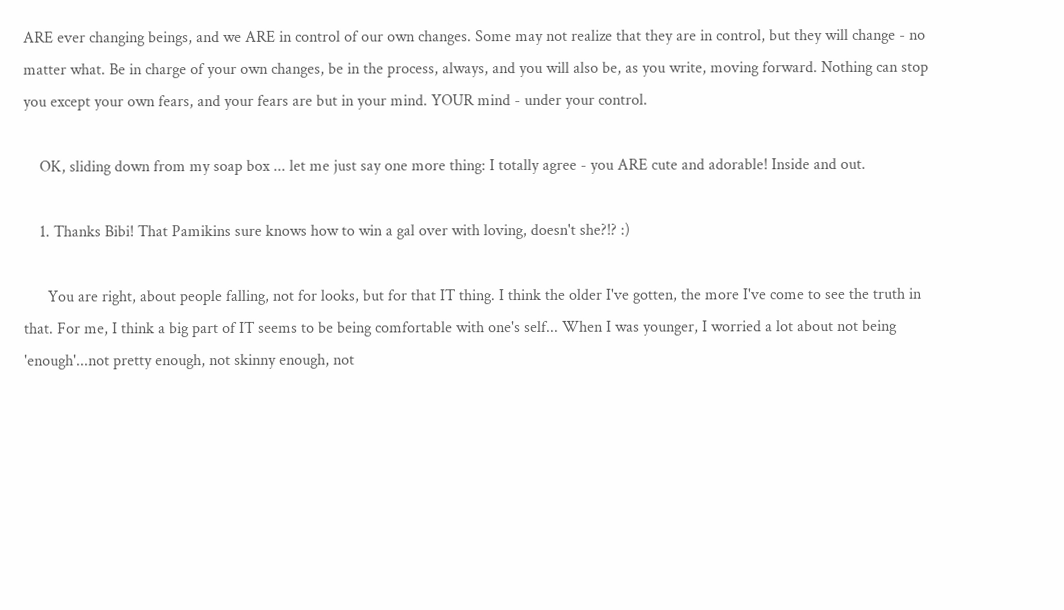ARE ever changing beings, and we ARE in control of our own changes. Some may not realize that they are in control, but they will change - no matter what. Be in charge of your own changes, be in the process, always, and you will also be, as you write, moving forward. Nothing can stop you except your own fears, and your fears are but in your mind. YOUR mind - under your control.

    OK, sliding down from my soap box ... let me just say one more thing: I totally agree - you ARE cute and adorable! Inside and out.

    1. Thanks Bibi! That Pamikins sure knows how to win a gal over with loving, doesn't she?!? :)

      You are right, about people falling, not for looks, but for that IT thing. I think the older I've gotten, the more I've come to see the truth in that. For me, I think a big part of IT seems to be being comfortable with one's self... When I was younger, I worried a lot about not being 'enough'...not pretty enough, not skinny enough, not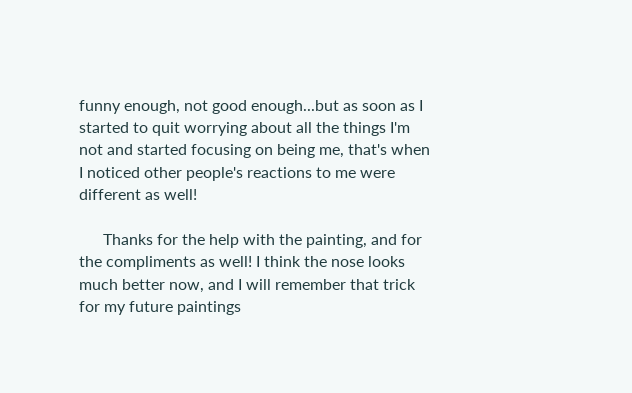funny enough, not good enough...but as soon as I started to quit worrying about all the things I'm not and started focusing on being me, that's when I noticed other people's reactions to me were different as well!

      Thanks for the help with the painting, and for the compliments as well! I think the nose looks much better now, and I will remember that trick for my future paintings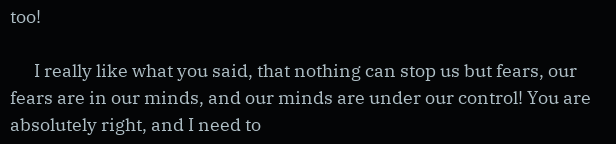too!

      I really like what you said, that nothing can stop us but fears, our fears are in our minds, and our minds are under our control! You are absolutely right, and I need to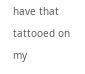have that tattooed on my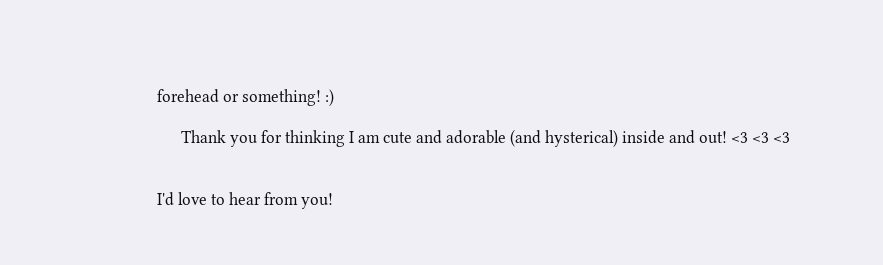forehead or something! :)

      Thank you for thinking I am cute and adorable (and hysterical) inside and out! <3 <3 <3


I'd love to hear from you!